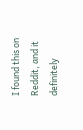I found this on Reddit, and it definitely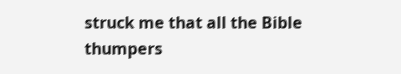struck me that all the Bible thumpers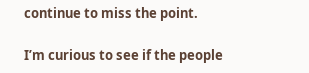continue to miss the point.

I’m curious to see if the people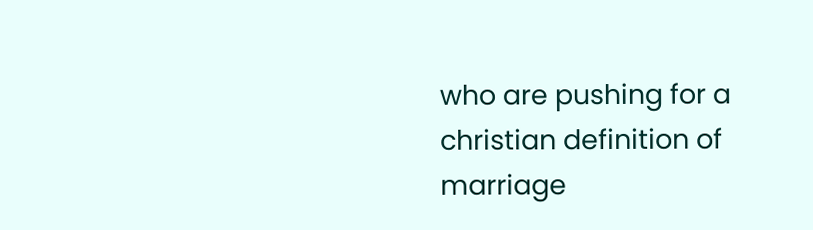who are pushing for a christian definition of marriage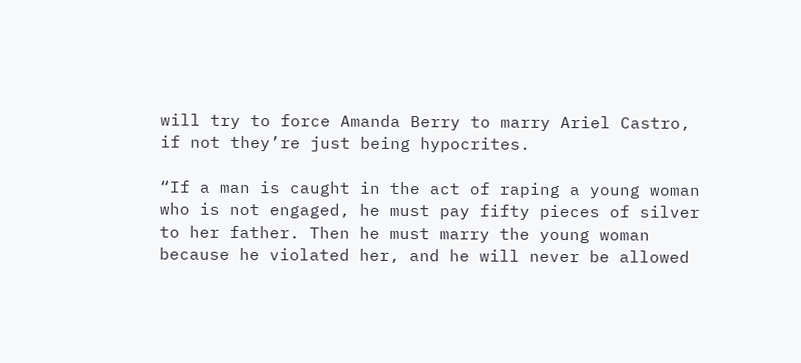will try to force Amanda Berry to marry Ariel Castro, if not they’re just being hypocrites.

“If a man is caught in the act of raping a young woman who is not engaged, he must pay fifty pieces of silver to her father. Then he must marry the young woman because he violated her, and he will never be allowed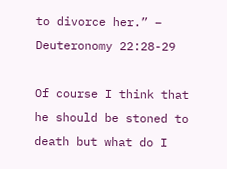to divorce her.” – Deuteronomy 22:28-29

Of course I think that he should be stoned to death but what do I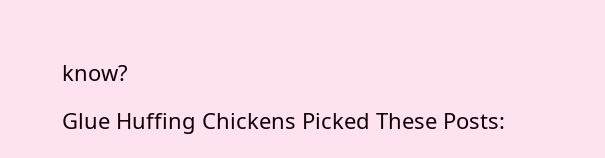know?

Glue Huffing Chickens Picked These Posts: